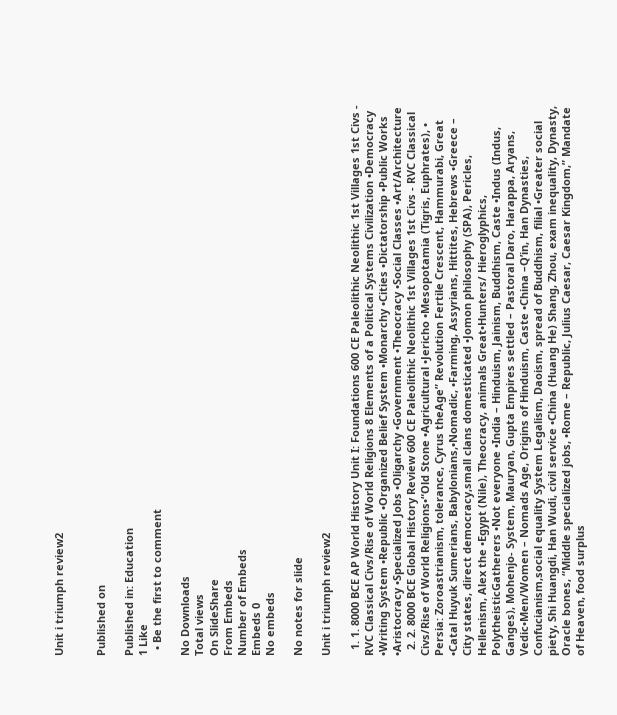Unit i triumph review2


Published on

Published in: Education
1 Like
  • Be the first to comment

No Downloads
Total views
On SlideShare
From Embeds
Number of Embeds
Embeds 0
No embeds

No notes for slide

Unit i triumph review2

  1. 1. 8000 BCE AP World History Unit I: Foundations 600 CE Paleolithic Neolithic 1st Villages 1st Civs - RVC Classical Civs/Rise of World Religions 8 Elements of a Political Systems Civilization •Democracy •Writing System •Republic •Organized Belief System •Monarchy •Cities •Dictatorship •Public Works •Aristocracy •Specialized Jobs •Oligarchy •Government •Theocracy •Social Classes •Art/Architecture
  2. 2. 8000 BCE Global History Review 600 CE Paleolithic Neolithic 1st Villages 1st Civs - RVC Classical Civs/Rise of World Religions•“Old Stone •Agricultural •Jericho •Mesopotamia (Tigris, Euphrates), • Persia: Zoroastrianism, tolerance, Cyrus theAge” Revolution Fertile Crescent, Hammurabi, Great •Catal Huyuk Sumerians, Babylonians,•Nomadic, •Farming, Assyrians, Hittites, Hebrews •Greece – City states, direct democracy,small clans domesticated •Jomon philosophy (SPA), Pericles, Hellenism, Alex the •Egypt (Nile), Theocracy, animals Great•Hunters/ Hieroglyphics, PolytheisticGatherers •Not everyone •India – Hinduism, Jainism, Buddhism, Caste •Indus (Indus, Ganges), Mohenjo- System, Mauryan, Gupta Empires settled – Pastoral Daro, Harappa, Aryans, Vedic•Men/Women – Nomads Age, Origins of Hinduism, Caste •China –Q’in, Han Dynasties, Confucianism,social equality System Legalism, Daoism, spread of Buddhism, filial •Greater social piety, Shi Huangdi, Han Wudi, civil service •China (Huang He) Shang, Zhou, exam inequality, Dynasty, Oracle bones, “Middle specialized jobs, •Rome – Republic, Julius Caesar, Caesar Kingdom,” Mandate of Heaven, food surplus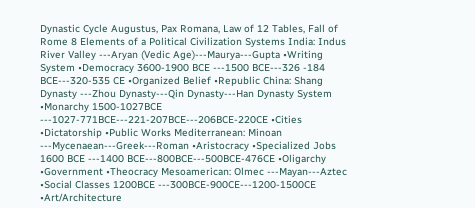Dynastic Cycle Augustus, Pax Romana, Law of 12 Tables, Fall of Rome 8 Elements of a Political Civilization Systems India: Indus River Valley ---Aryan (Vedic Age)---Maurya---Gupta •Writing System •Democracy 3600-1900 BCE ---1500 BCE---326 -184 BCE---320-535 CE •Organized Belief •Republic China: Shang Dynasty ---Zhou Dynasty---Qin Dynasty---Han Dynasty System •Monarchy 1500-1027BCE ---1027-771BCE---221-207BCE---206BCE-220CE •Cities •Dictatorship •Public Works Mediterranean: Minoan ---Mycenaean---Greek---Roman •Aristocracy •Specialized Jobs 1600 BCE ---1400 BCE---800BCE---500BCE-476CE •Oligarchy •Government •Theocracy Mesoamerican: Olmec ---Mayan---Aztec •Social Classes 1200BCE ---300BCE-900CE---1200-1500CE •Art/Architecture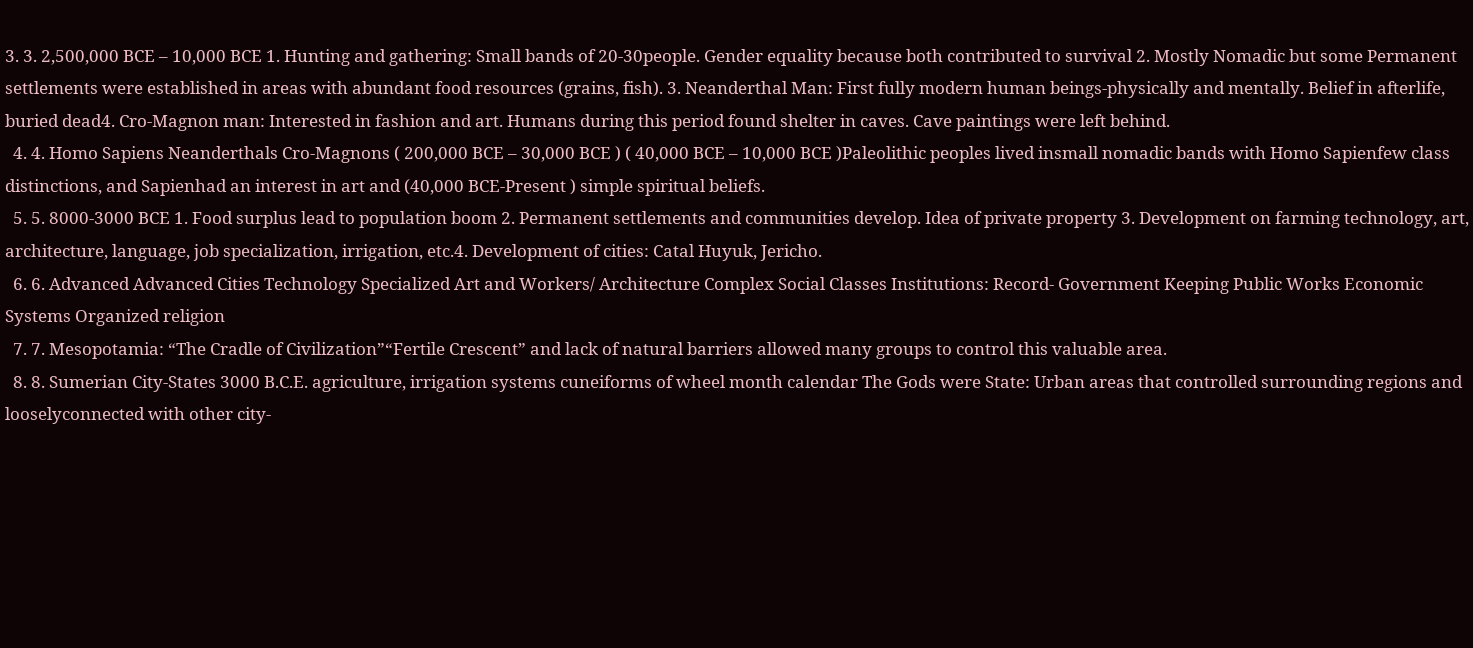3. 3. 2,500,000 BCE – 10,000 BCE 1. Hunting and gathering: Small bands of 20-30people. Gender equality because both contributed to survival 2. Mostly Nomadic but some Permanent settlements were established in areas with abundant food resources (grains, fish). 3. Neanderthal Man: First fully modern human beings-physically and mentally. Belief in afterlife, buried dead4. Cro-Magnon man: Interested in fashion and art. Humans during this period found shelter in caves. Cave paintings were left behind.
  4. 4. Homo Sapiens Neanderthals Cro-Magnons ( 200,000 BCE – 30,000 BCE ) ( 40,000 BCE – 10,000 BCE )Paleolithic peoples lived insmall nomadic bands with Homo Sapienfew class distinctions, and Sapienhad an interest in art and (40,000 BCE-Present ) simple spiritual beliefs.
  5. 5. 8000-3000 BCE 1. Food surplus lead to population boom 2. Permanent settlements and communities develop. Idea of private property 3. Development on farming technology, art, architecture, language, job specialization, irrigation, etc.4. Development of cities: Catal Huyuk, Jericho.
  6. 6. Advanced Advanced Cities Technology Specialized Art and Workers/ Architecture Complex Social Classes Institutions: Record- Government Keeping Public Works Economic Systems Organized religion
  7. 7. Mesopotamia: “The Cradle of Civilization”“Fertile Crescent” and lack of natural barriers allowed many groups to control this valuable area.
  8. 8. Sumerian City-States 3000 B.C.E. agriculture, irrigation systems cuneiforms of wheel month calendar The Gods were State: Urban areas that controlled surrounding regions and looselyconnected with other city-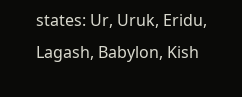states: Ur, Uruk, Eridu, Lagash, Babylon, Kish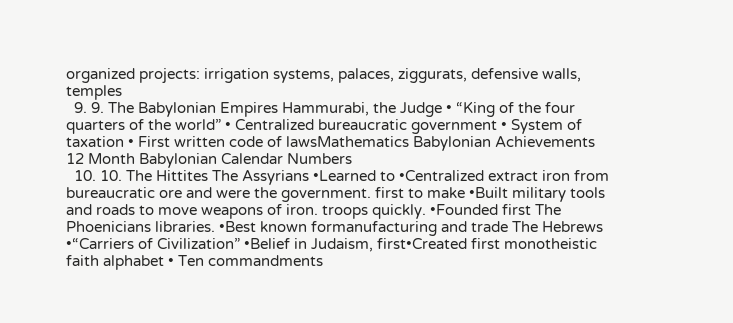organized projects: irrigation systems, palaces, ziggurats, defensive walls, temples
  9. 9. The Babylonian Empires Hammurabi, the Judge • “King of the four quarters of the world” • Centralized bureaucratic government • System of taxation • First written code of lawsMathematics Babylonian Achievements 12 Month Babylonian Calendar Numbers
  10. 10. The Hittites The Assyrians •Learned to •Centralized extract iron from bureaucratic ore and were the government. first to make •Built military tools and roads to move weapons of iron. troops quickly. •Founded first The Phoenicians libraries. •Best known formanufacturing and trade The Hebrews •“Carriers of Civilization” •Belief in Judaism, first•Created first monotheistic faith alphabet • Ten commandments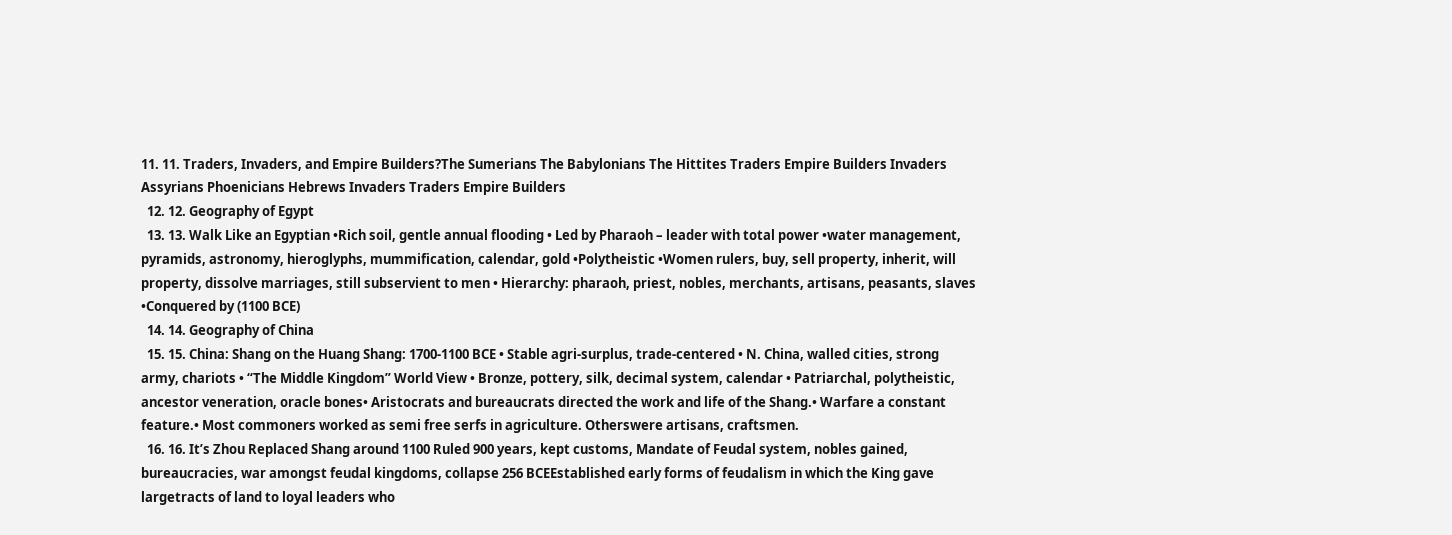11. 11. Traders, Invaders, and Empire Builders?The Sumerians The Babylonians The Hittites Traders Empire Builders Invaders Assyrians Phoenicians Hebrews Invaders Traders Empire Builders
  12. 12. Geography of Egypt
  13. 13. Walk Like an Egyptian •Rich soil, gentle annual flooding • Led by Pharaoh – leader with total power •water management, pyramids, astronomy, hieroglyphs, mummification, calendar, gold •Polytheistic •Women rulers, buy, sell property, inherit, will property, dissolve marriages, still subservient to men • Hierarchy: pharaoh, priest, nobles, merchants, artisans, peasants, slaves •Conquered by (1100 BCE)
  14. 14. Geography of China
  15. 15. China: Shang on the Huang Shang: 1700-1100 BCE • Stable agri-surplus, trade-centered • N. China, walled cities, strong army, chariots • “The Middle Kingdom” World View • Bronze, pottery, silk, decimal system, calendar • Patriarchal, polytheistic, ancestor veneration, oracle bones• Aristocrats and bureaucrats directed the work and life of the Shang.• Warfare a constant feature.• Most commoners worked as semi free serfs in agriculture. Otherswere artisans, craftsmen.
  16. 16. It’s Zhou Replaced Shang around 1100 Ruled 900 years, kept customs, Mandate of Feudal system, nobles gained, bureaucracies, war amongst feudal kingdoms, collapse 256 BCEEstablished early forms of feudalism in which the King gave largetracts of land to loyal leaders who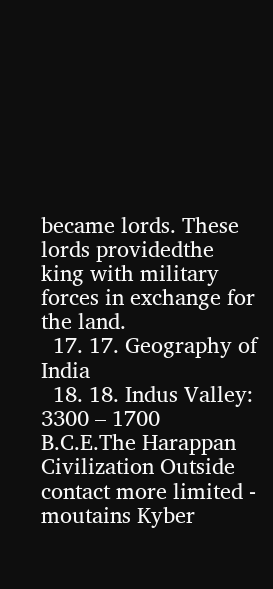became lords. These lords providedthe king with military forces in exchange for the land.
  17. 17. Geography of India
  18. 18. Indus Valley: 3300 – 1700 B.C.E.The Harappan Civilization Outside contact more limited - moutains Kyber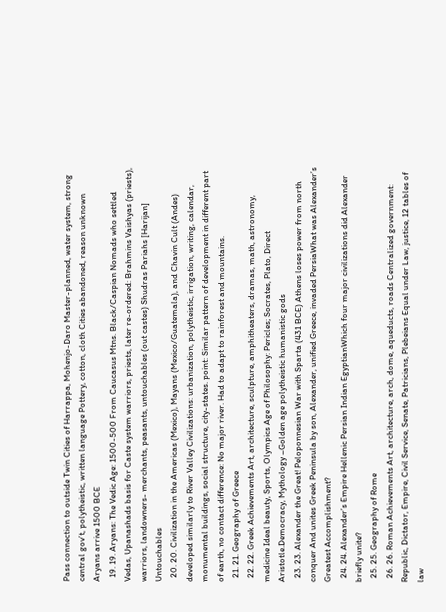Pass connection to outside Twin Cities of Harrappa, Mohenjo-Daro Master-planned, water system, strong central gov’t, polytheistic, written language Pottery, cotton, cloth Cities abandoned, reason unknown Aryans arrive 1500 BCE
  19. 19. Aryans: The Vedic Age: 1500-500 From Caucasus Mtns. Black/Caspian Nomads who settled Vedas, Upanashads basis for Caste system warriors, priests, later re-ordered: Brahmins Vaishyas (priests), warriors, landowners- merchants, peasants, untouchables (out castes) Shudras Pariahs [Harijan] Untouchables
  20. 20. Civilization in the Americas (Mexico), Mayans (Mexico/Guatemala), and Chavin Cult (Andes) developed similarly to River Valley Civilizations: urbanization, polytheistic, irrigation, writing, calendar, monumental buildings, social structure, city-states. point: Similar pattern of development in different part of earth, no contact difference: No major river. Had to adapt to rainforest and mountains.
  21. 21. Geography of Greece
  22. 22. Greek Achievements Art, architecture, sculpture, amphitheaters, dramas, math, astronomy, medicine Ideal beauty, Sports, Olympics Age of Philosophy: Pericles; Socrates, Plato, Direct Aristotle.Democracy, Mythology –Golden age polytheistic humanistic gods
  23. 23. Alexander the Great! Peloponnesian War with Sparta (431 BCE) Athens loses power from north conquer And unites Greek Peninsula by son, Alexander, unified Greece, invaded PersiaWhat was Alexander’s Greatest Accomplishment?
  24. 24. Alexander’s Empire Hellenic Persian Indian EgyptianWhich four major civilizations did Alexander briefly unite?
  25. 25. Geography of Rome
  26. 26. Roman Achievements Art, architecture, arch, dome, aqueducts, roads Centralized government: Republic, Dictator, Empire, Civil Service, Senate, Patricians, Plebeians Equal under Law, justice, 12 tables of law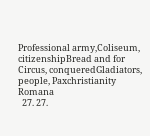Professional army,Coliseum, citizenshipBread and for Circus, conqueredGladiators, people, Paxchristianity Romana
  27. 27.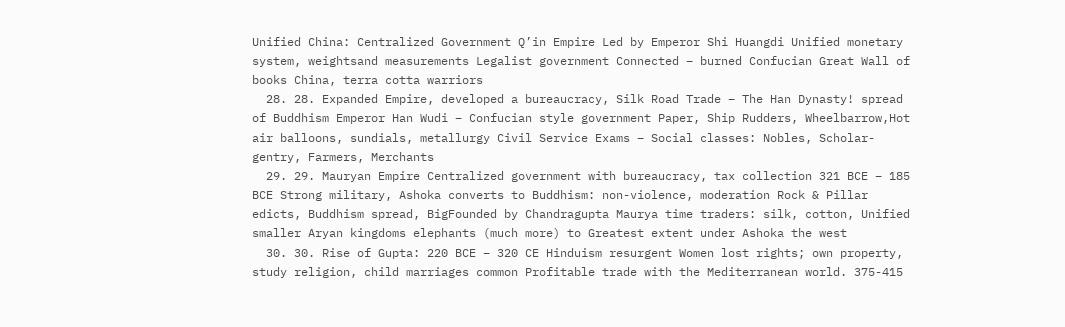Unified China: Centralized Government Q’in Empire Led by Emperor Shi Huangdi Unified monetary system, weightsand measurements Legalist government Connected – burned Confucian Great Wall of books China, terra cotta warriors
  28. 28. Expanded Empire, developed a bureaucracy, Silk Road Trade – The Han Dynasty! spread of Buddhism Emperor Han Wudi – Confucian style government Paper, Ship Rudders, Wheelbarrow,Hot air balloons, sundials, metallurgy Civil Service Exams – Social classes: Nobles, Scholar-gentry, Farmers, Merchants
  29. 29. Mauryan Empire Centralized government with bureaucracy, tax collection 321 BCE – 185 BCE Strong military, Ashoka converts to Buddhism: non-violence, moderation Rock & Pillar edicts, Buddhism spread, BigFounded by Chandragupta Maurya time traders: silk, cotton, Unified smaller Aryan kingdoms elephants (much more) to Greatest extent under Ashoka the west
  30. 30. Rise of Gupta: 220 BCE – 320 CE Hinduism resurgent Women lost rights; own property, study religion, child marriages common Profitable trade with the Mediterranean world. 375-415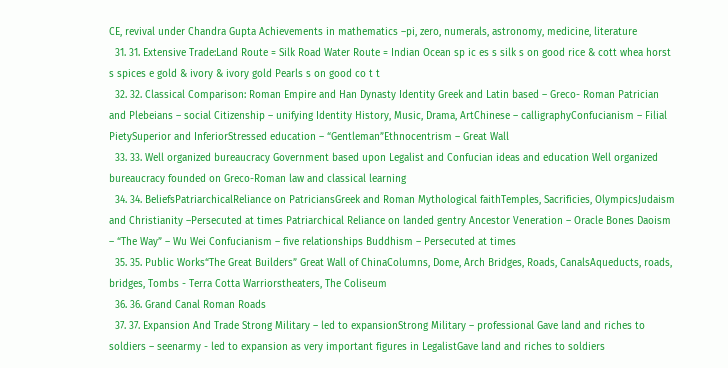CE, revival under Chandra Gupta Achievements in mathematics –pi, zero, numerals, astronomy, medicine, literature
  31. 31. Extensive Trade:Land Route = Silk Road Water Route = Indian Ocean sp ic es s silk s on good rice & cott whea horst s spices e gold & ivory & ivory gold Pearls s on good co t t
  32. 32. Classical Comparison: Roman Empire and Han Dynasty Identity Greek and Latin based – Greco- Roman Patrician and Plebeians – social Citizenship – unifying Identity History, Music, Drama, ArtChinese – calligraphyConfucianism – Filial PietySuperior and InferiorStressed education – “Gentleman”Ethnocentrism – Great Wall
  33. 33. Well organized bureaucracy Government based upon Legalist and Confucian ideas and education Well organized bureaucracy founded on Greco-Roman law and classical learning
  34. 34. BeliefsPatriarchicalReliance on PatriciansGreek and Roman Mythological faithTemples, Sacrificies, OlympicsJudaism and Christianity –Persecuted at times Patriarchical Reliance on landed gentry Ancestor Veneration – Oracle Bones Daoism – “The Way” – Wu Wei Confucianism – five relationships Buddhism – Persecuted at times
  35. 35. Public Works“The Great Builders” Great Wall of ChinaColumns, Dome, Arch Bridges, Roads, CanalsAqueducts, roads, bridges, Tombs - Terra Cotta Warriorstheaters, The Coliseum
  36. 36. Grand Canal Roman Roads
  37. 37. Expansion And Trade Strong Military – led to expansionStrong Military – professional Gave land and riches to soldiers – seenarmy - led to expansion as very important figures in LegalistGave land and riches to soldiers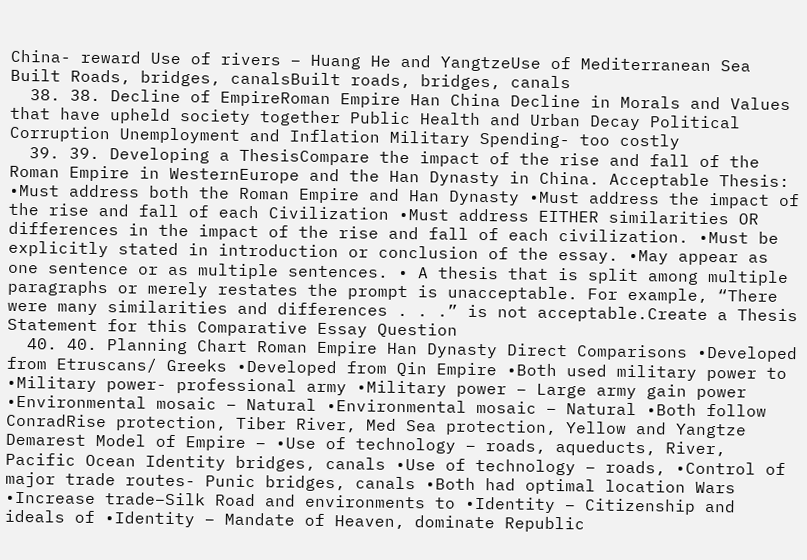China- reward Use of rivers – Huang He and YangtzeUse of Mediterranean Sea Built Roads, bridges, canalsBuilt roads, bridges, canals
  38. 38. Decline of EmpireRoman Empire Han China Decline in Morals and Values that have upheld society together Public Health and Urban Decay Political Corruption Unemployment and Inflation Military Spending- too costly
  39. 39. Developing a ThesisCompare the impact of the rise and fall of the Roman Empire in WesternEurope and the Han Dynasty in China. Acceptable Thesis: •Must address both the Roman Empire and Han Dynasty •Must address the impact of the rise and fall of each Civilization •Must address EITHER similarities OR differences in the impact of the rise and fall of each civilization. •Must be explicitly stated in introduction or conclusion of the essay. •May appear as one sentence or as multiple sentences. • A thesis that is split among multiple paragraphs or merely restates the prompt is unacceptable. For example, “There were many similarities and differences . . .” is not acceptable.Create a Thesis Statement for this Comparative Essay Question
  40. 40. Planning Chart Roman Empire Han Dynasty Direct Comparisons •Developed from Etruscans/ Greeks •Developed from Qin Empire •Both used military power to •Military power- professional army •Military power – Large army gain power •Environmental mosaic – Natural •Environmental mosaic – Natural •Both follow ConradRise protection, Tiber River, Med Sea protection, Yellow and Yangtze Demarest Model of Empire – •Use of technology – roads, aqueducts, River, Pacific Ocean Identity bridges, canals •Use of technology – roads, •Control of major trade routes- Punic bridges, canals •Both had optimal location Wars •Increase trade–Silk Road and environments to •Identity – Citizenship and ideals of •Identity – Mandate of Heaven, dominate Republic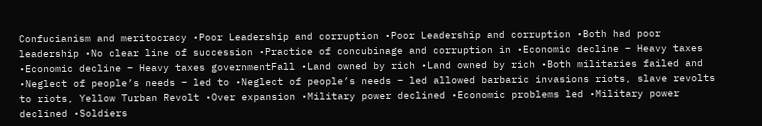Confucianism and meritocracy •Poor Leadership and corruption •Poor Leadership and corruption •Both had poor leadership •No clear line of succession •Practice of concubinage and corruption in •Economic decline – Heavy taxes •Economic decline – Heavy taxes governmentFall •Land owned by rich •Land owned by rich •Both militaries failed and •Neglect of people’s needs – led to •Neglect of people’s needs – led allowed barbaric invasions riots, slave revolts to riots, Yellow Turban Revolt •Over expansion •Military power declined •Economic problems led •Military power declined •Soldiers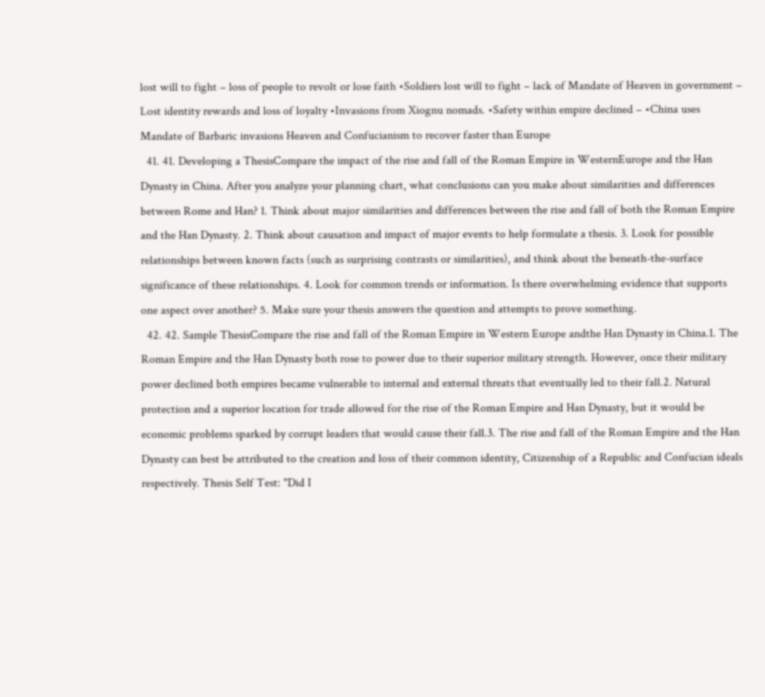lost will to fight – loss of people to revolt or lose faith •Soldiers lost will to fight – lack of Mandate of Heaven in government – Lost identity rewards and loss of loyalty •Invasions from Xiognu nomads. •Safety within empire declined – •China uses Mandate of Barbaric invasions Heaven and Confucianism to recover faster than Europe
  41. 41. Developing a ThesisCompare the impact of the rise and fall of the Roman Empire in WesternEurope and the Han Dynasty in China. After you analyze your planning chart, what conclusions can you make about similarities and differences between Rome and Han? 1. Think about major similarities and differences between the rise and fall of both the Roman Empire and the Han Dynasty. 2. Think about causation and impact of major events to help formulate a thesis. 3. Look for possible relationships between known facts (such as surprising contrasts or similarities), and think about the beneath-the-surface significance of these relationships. 4. Look for common trends or information. Is there overwhelming evidence that supports one aspect over another? 5. Make sure your thesis answers the question and attempts to prove something.
  42. 42. Sample ThesisCompare the rise and fall of the Roman Empire in Western Europe andthe Han Dynasty in China.1. The Roman Empire and the Han Dynasty both rose to power due to their superior military strength. However, once their military power declined both empires became vulnerable to internal and external threats that eventually led to their fall.2. Natural protection and a superior location for trade allowed for the rise of the Roman Empire and Han Dynasty, but it would be economic problems sparked by corrupt leaders that would cause their fall.3. The rise and fall of the Roman Empire and the Han Dynasty can best be attributed to the creation and loss of their common identity, Citizenship of a Republic and Confucian ideals respectively. Thesis Self Test: "Did I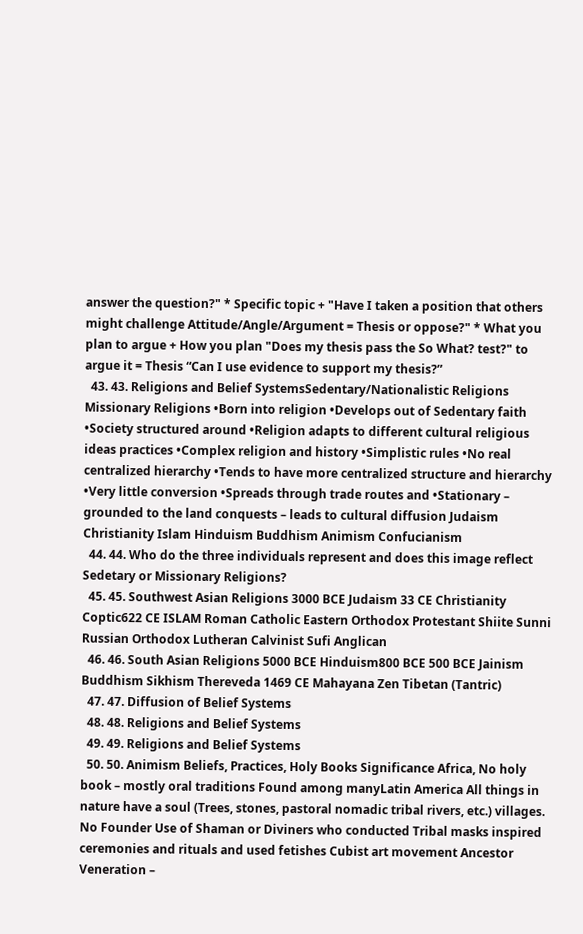answer the question?" * Specific topic + "Have I taken a position that others might challenge Attitude/Angle/Argument = Thesis or oppose?" * What you plan to argue + How you plan "Does my thesis pass the So What? test?" to argue it = Thesis “Can I use evidence to support my thesis?”
  43. 43. Religions and Belief SystemsSedentary/Nationalistic Religions Missionary Religions •Born into religion •Develops out of Sedentary faith •Society structured around •Religion adapts to different cultural religious ideas practices •Complex religion and history •Simplistic rules •No real centralized hierarchy •Tends to have more centralized structure and hierarchy •Very little conversion •Spreads through trade routes and •Stationary – grounded to the land conquests – leads to cultural diffusion Judaism Christianity Islam Hinduism Buddhism Animism Confucianism
  44. 44. Who do the three individuals represent and does this image reflect Sedetary or Missionary Religions?
  45. 45. Southwest Asian Religions 3000 BCE Judaism 33 CE Christianity Coptic622 CE ISLAM Roman Catholic Eastern Orthodox Protestant Shiite Sunni Russian Orthodox Lutheran Calvinist Sufi Anglican
  46. 46. South Asian Religions 5000 BCE Hinduism800 BCE 500 BCE Jainism Buddhism Sikhism Thereveda 1469 CE Mahayana Zen Tibetan (Tantric)
  47. 47. Diffusion of Belief Systems
  48. 48. Religions and Belief Systems
  49. 49. Religions and Belief Systems
  50. 50. Animism Beliefs, Practices, Holy Books Significance Africa, No holy book – mostly oral traditions Found among manyLatin America All things in nature have a soul (Trees, stones, pastoral nomadic tribal rivers, etc.) villages. No Founder Use of Shaman or Diviners who conducted Tribal masks inspired ceremonies and rituals and used fetishes Cubist art movement Ancestor Veneration –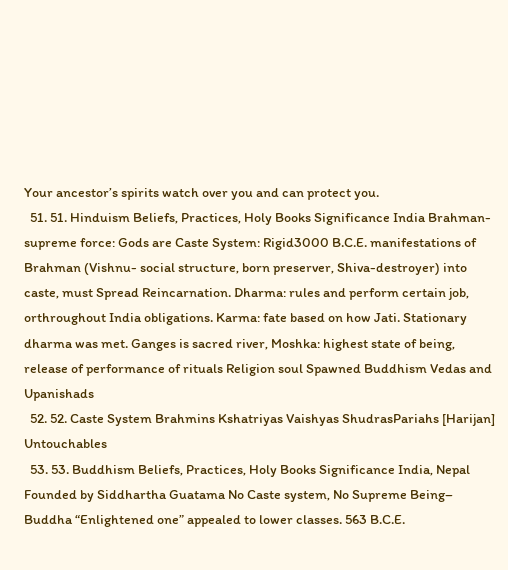Your ancestor’s spirits watch over you and can protect you.
  51. 51. Hinduism Beliefs, Practices, Holy Books Significance India Brahman-supreme force: Gods are Caste System: Rigid3000 B.C.E. manifestations of Brahman (Vishnu- social structure, born preserver, Shiva-destroyer) into caste, must Spread Reincarnation. Dharma: rules and perform certain job, orthroughout India obligations. Karma: fate based on how Jati. Stationary dharma was met. Ganges is sacred river, Moshka: highest state of being, release of performance of rituals Religion soul Spawned Buddhism Vedas and Upanishads
  52. 52. Caste System Brahmins Kshatriyas Vaishyas ShudrasPariahs [Harijan] Untouchables
  53. 53. Buddhism Beliefs, Practices, Holy Books Significance India, Nepal Founded by Siddhartha Guatama No Caste system, No Supreme Being– Buddha “Enlightened one” appealed to lower classes. 563 B.C.E.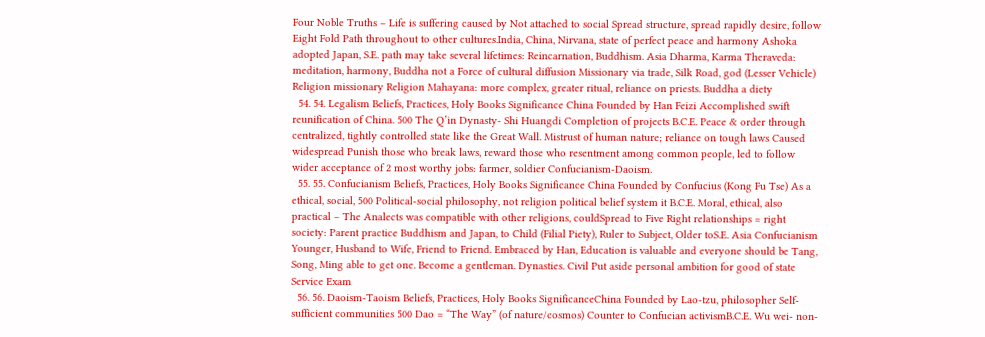Four Noble Truths – Life is suffering caused by Not attached to social Spread structure, spread rapidly desire, follow Eight Fold Path throughout to other cultures.India, China, Nirvana, state of perfect peace and harmony Ashoka adopted Japan, S.E. path may take several lifetimes: Reincarnation, Buddhism. Asia Dharma, Karma Theraveda: meditation, harmony, Buddha not a Force of cultural diffusion Missionary via trade, Silk Road, god (Lesser Vehicle) Religion missionary Religion Mahayana: more complex, greater ritual, reliance on priests. Buddha a diety
  54. 54. Legalism Beliefs, Practices, Holy Books Significance China Founded by Han Feizi Accomplished swift reunification of China. 500 The Q’in Dynasty- Shi Huangdi Completion of projects B.C.E. Peace & order through centralized, tightly controlled state like the Great Wall. Mistrust of human nature; reliance on tough laws Caused widespread Punish those who break laws, reward those who resentment among common people, led to follow wider acceptance of 2 most worthy jobs: farmer, soldier Confucianism-Daoism.
  55. 55. Confucianism Beliefs, Practices, Holy Books Significance China Founded by Confucius (Kong Fu Tse) As a ethical, social, 500 Political-social philosophy, not religion political belief system it B.C.E. Moral, ethical, also practical – The Analects was compatible with other religions, couldSpread to Five Right relationships = right society: Parent practice Buddhism and Japan, to Child (Filial Piety), Ruler to Subject, Older toS.E. Asia Confucianism Younger, Husband to Wife, Friend to Friend. Embraced by Han, Education is valuable and everyone should be Tang, Song, Ming able to get one. Become a gentleman. Dynasties. Civil Put aside personal ambition for good of state Service Exam
  56. 56. Daoism-Taoism Beliefs, Practices, Holy Books SignificanceChina Founded by Lao-tzu, philosopher Self-sufficient communities 500 Dao = “The Way” (of nature/cosmos) Counter to Confucian activismB.C.E. Wu wei- non-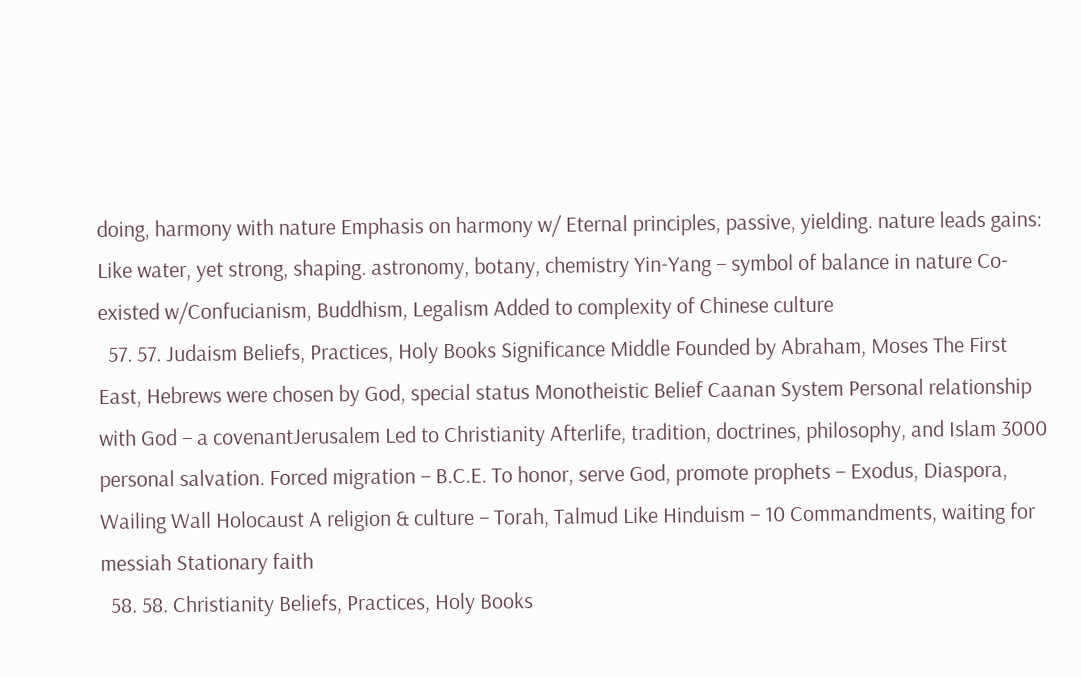doing, harmony with nature Emphasis on harmony w/ Eternal principles, passive, yielding. nature leads gains: Like water, yet strong, shaping. astronomy, botany, chemistry Yin-Yang – symbol of balance in nature Co-existed w/Confucianism, Buddhism, Legalism Added to complexity of Chinese culture
  57. 57. Judaism Beliefs, Practices, Holy Books Significance Middle Founded by Abraham, Moses The First East, Hebrews were chosen by God, special status Monotheistic Belief Caanan System Personal relationship with God – a covenantJerusalem Led to Christianity Afterlife, tradition, doctrines, philosophy, and Islam 3000 personal salvation. Forced migration – B.C.E. To honor, serve God, promote prophets – Exodus, Diaspora, Wailing Wall Holocaust A religion & culture – Torah, Talmud Like Hinduism – 10 Commandments, waiting for messiah Stationary faith
  58. 58. Christianity Beliefs, Practices, Holy Books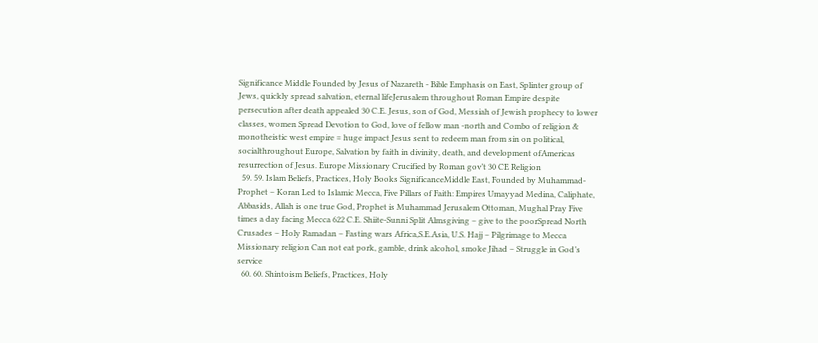Significance Middle Founded by Jesus of Nazareth - Bible Emphasis on East, Splinter group of Jews, quickly spread salvation, eternal lifeJerusalem throughout Roman Empire despite persecution after death appealed 30 C.E. Jesus, son of God, Messiah of Jewish prophecy to lower classes, women Spread Devotion to God, love of fellow man -north and Combo of religion & monotheistic west empire = huge impact Jesus sent to redeem man from sin on political, socialthroughout Europe, Salvation by faith in divinity, death, and development ofAmericas resurrection of Jesus. Europe Missionary Crucified by Roman gov’t 30 CE Religion
  59. 59. Islam Beliefs, Practices, Holy Books SignificanceMiddle East, Founded by Muhammad- Prophet – Koran Led to Islamic Mecca, Five Pillars of Faith: Empires Umayyad Medina, Caliphate, Abbasids, Allah is one true God, Prophet is Muhammad Jerusalem Ottoman, Mughal Pray Five times a day facing Mecca 622 C.E. Shiite-Sunni Split Almsgiving – give to the poorSpread North Crusades – Holy Ramadan – Fasting wars Africa,S.E.Asia, U.S. Hajj – Pilgrimage to Mecca Missionary religion Can not eat pork, gamble, drink alcohol, smoke Jihad – Struggle in God’s service
  60. 60. Shintoism Beliefs, Practices, Holy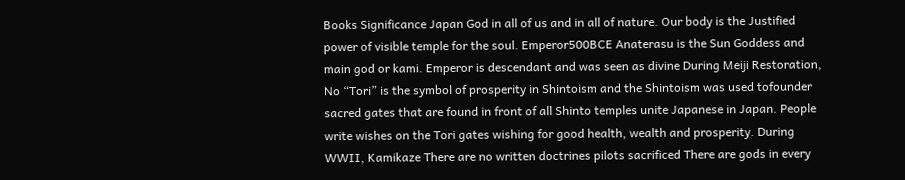Books Significance Japan God in all of us and in all of nature. Our body is the Justified power of visible temple for the soul. Emperor500BCE Anaterasu is the Sun Goddess and main god or kami. Emperor is descendant and was seen as divine During Meiji Restoration, No “Tori” is the symbol of prosperity in Shintoism and the Shintoism was used tofounder sacred gates that are found in front of all Shinto temples unite Japanese in Japan. People write wishes on the Tori gates wishing for good health, wealth and prosperity. During WWII, Kamikaze There are no written doctrines pilots sacrificed There are gods in every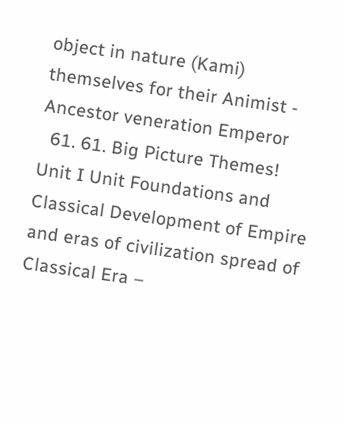object in nature (Kami) themselves for their Animist - Ancestor veneration Emperor
  61. 61. Big Picture Themes! Unit I Unit Foundations and Classical Development of Empire and eras of civilization spread of Classical Era –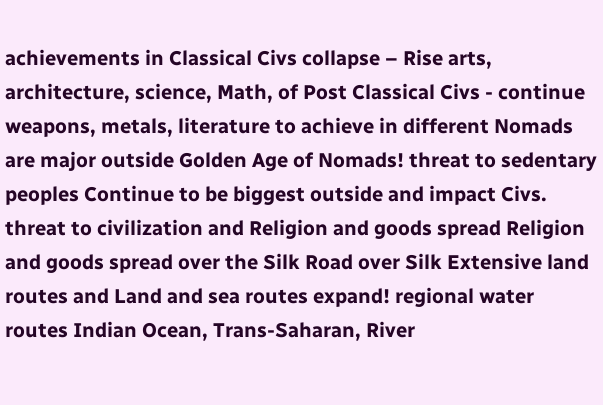achievements in Classical Civs collapse – Rise arts, architecture, science, Math, of Post Classical Civs - continue weapons, metals, literature to achieve in different Nomads are major outside Golden Age of Nomads! threat to sedentary peoples Continue to be biggest outside and impact Civs. threat to civilization and Religion and goods spread Religion and goods spread over the Silk Road over Silk Extensive land routes and Land and sea routes expand! regional water routes Indian Ocean, Trans-Saharan, River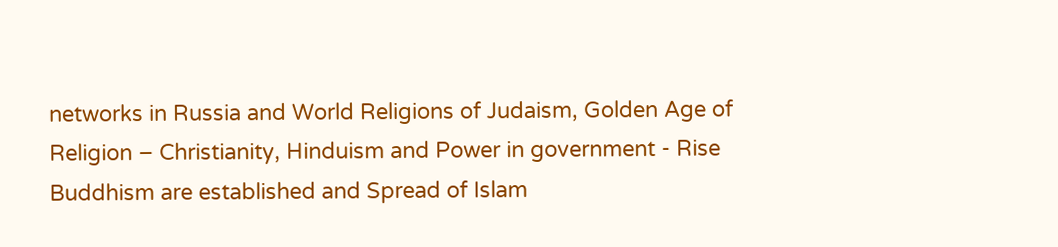networks in Russia and World Religions of Judaism, Golden Age of Religion – Christianity, Hinduism and Power in government - Rise Buddhism are established and Spread of Islam